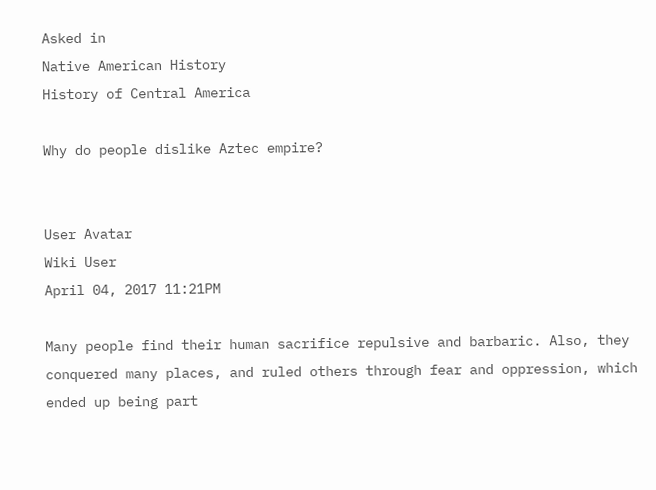Asked in
Native American History
History of Central America

Why do people dislike Aztec empire?


User Avatar
Wiki User
April 04, 2017 11:21PM

Many people find their human sacrifice repulsive and barbaric. Also, they conquered many places, and ruled others through fear and oppression, which ended up being part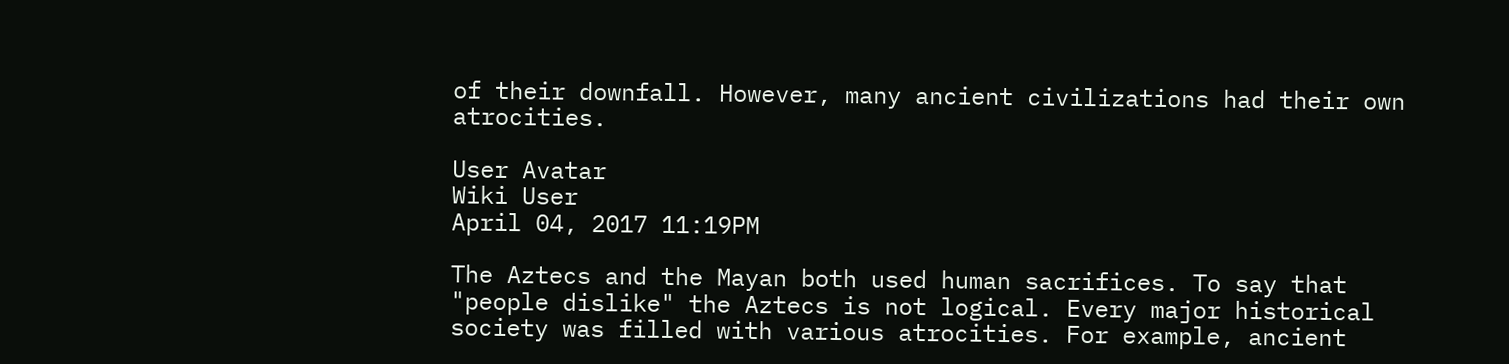of their downfall. However, many ancient civilizations had their own atrocities.

User Avatar
Wiki User
April 04, 2017 11:19PM

The Aztecs and the Mayan both used human sacrifices. To say that "people dislike" the Aztecs is not logical. Every major historical society was filled with various atrocities. For example, ancient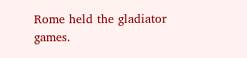Rome held the gladiator games.